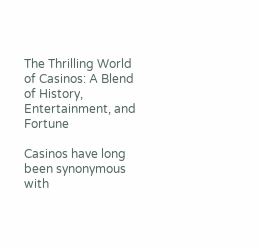The Thrilling World of Casinos: A Blend of History, Entertainment, and Fortune

Casinos have long been synonymous with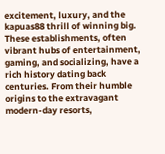excitement, luxury, and the kapuas88 thrill of winning big. These establishments, often vibrant hubs of entertainment, gaming, and socializing, have a rich history dating back centuries. From their humble origins to the extravagant modern-day resorts,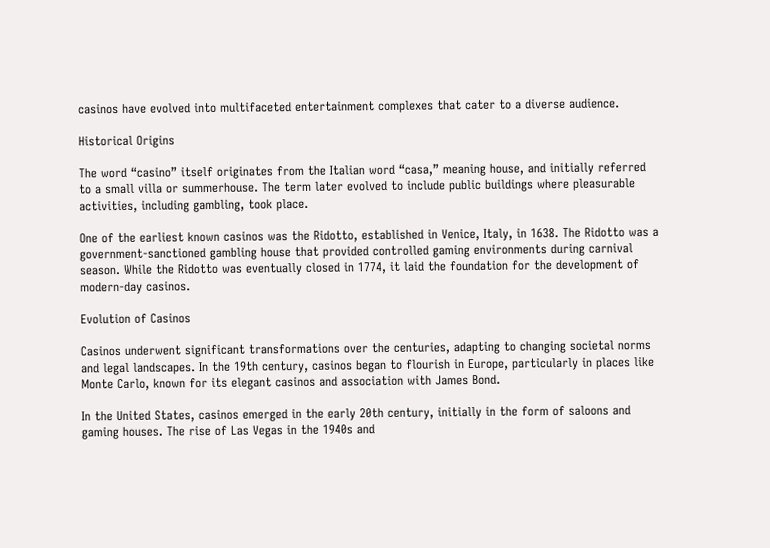casinos have evolved into multifaceted entertainment complexes that cater to a diverse audience.

Historical Origins

The word “casino” itself originates from the Italian word “casa,” meaning house, and initially referred to a small villa or summerhouse. The term later evolved to include public buildings where pleasurable activities, including gambling, took place.

One of the earliest known casinos was the Ridotto, established in Venice, Italy, in 1638. The Ridotto was a government-sanctioned gambling house that provided controlled gaming environments during carnival season. While the Ridotto was eventually closed in 1774, it laid the foundation for the development of modern-day casinos.

Evolution of Casinos

Casinos underwent significant transformations over the centuries, adapting to changing societal norms and legal landscapes. In the 19th century, casinos began to flourish in Europe, particularly in places like Monte Carlo, known for its elegant casinos and association with James Bond.

In the United States, casinos emerged in the early 20th century, initially in the form of saloons and gaming houses. The rise of Las Vegas in the 1940s and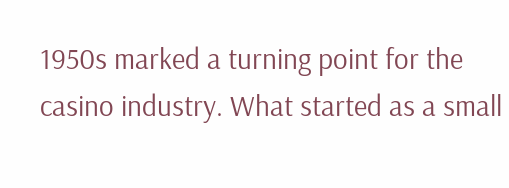1950s marked a turning point for the casino industry. What started as a small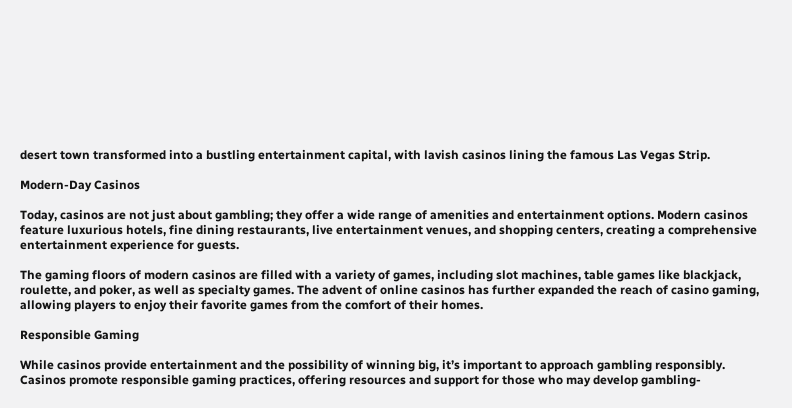desert town transformed into a bustling entertainment capital, with lavish casinos lining the famous Las Vegas Strip.

Modern-Day Casinos

Today, casinos are not just about gambling; they offer a wide range of amenities and entertainment options. Modern casinos feature luxurious hotels, fine dining restaurants, live entertainment venues, and shopping centers, creating a comprehensive entertainment experience for guests.

The gaming floors of modern casinos are filled with a variety of games, including slot machines, table games like blackjack, roulette, and poker, as well as specialty games. The advent of online casinos has further expanded the reach of casino gaming, allowing players to enjoy their favorite games from the comfort of their homes.

Responsible Gaming

While casinos provide entertainment and the possibility of winning big, it’s important to approach gambling responsibly. Casinos promote responsible gaming practices, offering resources and support for those who may develop gambling-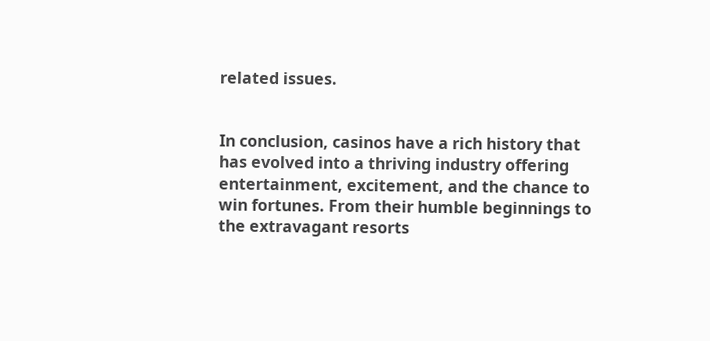related issues.


In conclusion, casinos have a rich history that has evolved into a thriving industry offering entertainment, excitement, and the chance to win fortunes. From their humble beginnings to the extravagant resorts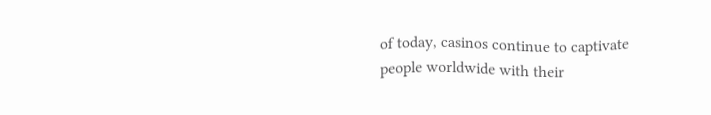of today, casinos continue to captivate people worldwide with their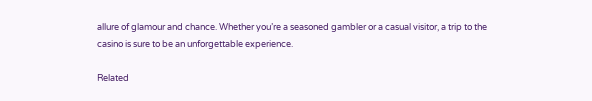allure of glamour and chance. Whether you’re a seasoned gambler or a casual visitor, a trip to the casino is sure to be an unforgettable experience.

Related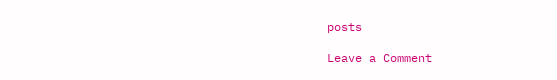posts

Leave a Comment